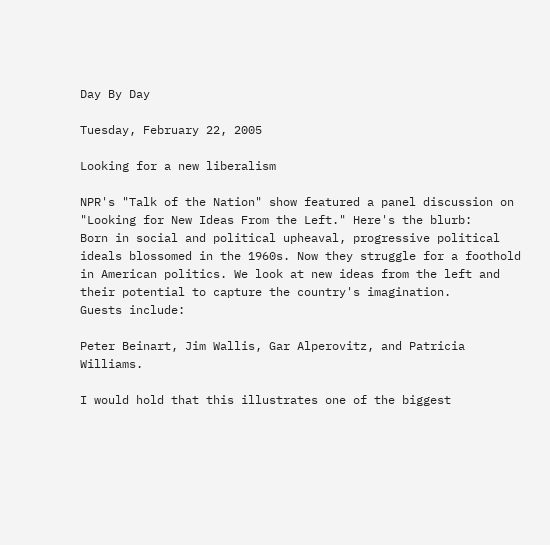Day By Day

Tuesday, February 22, 2005

Looking for a new liberalism

NPR's "Talk of the Nation" show featured a panel discussion on "Looking for New Ideas From the Left." Here's the blurb:
Born in social and political upheaval, progressive political ideals blossomed in the 1960s. Now they struggle for a foothold in American politics. We look at new ideas from the left and their potential to capture the country's imagination.
Guests include:

Peter Beinart, Jim Wallis, Gar Alperovitz, and Patricia Williams.

I would hold that this illustrates one of the biggest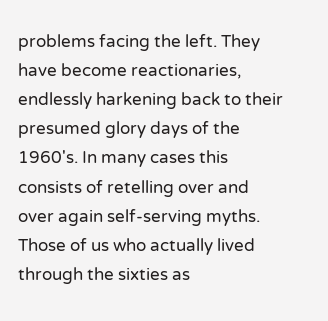problems facing the left. They have become reactionaries, endlessly harkening back to their presumed glory days of the 1960's. In many cases this consists of retelling over and over again self-serving myths. Those of us who actually lived through the sixties as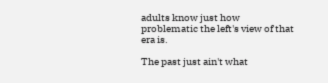adults know just how problematic the left's view of that era is.

The past just ain't what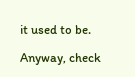it used to be.

Anyway, check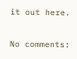it out here.

No comments: